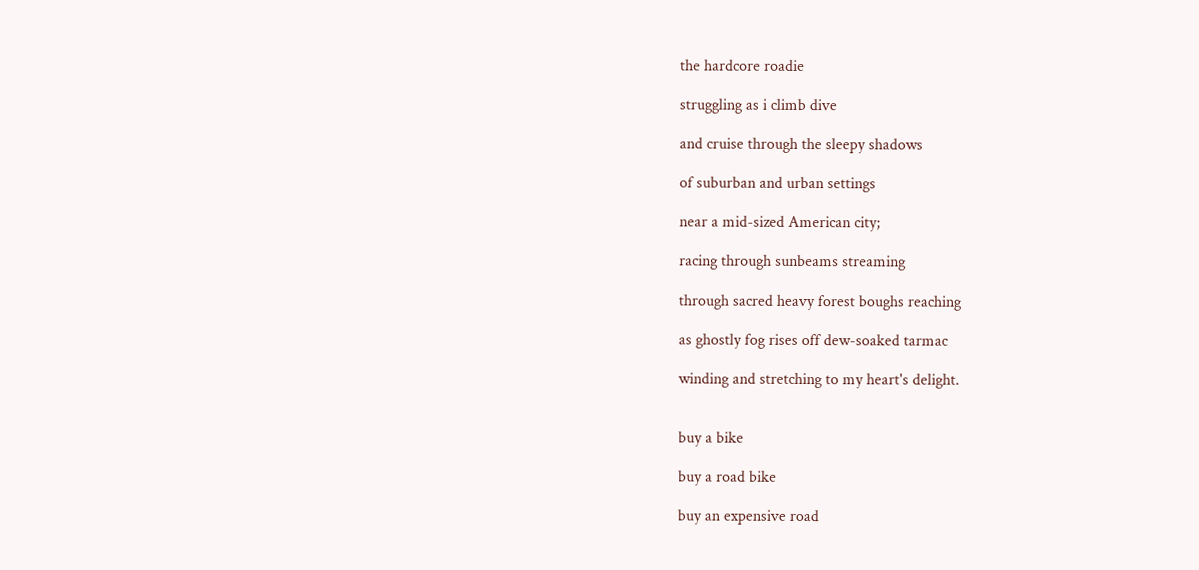the hardcore roadie

struggling as i climb dive

and cruise through the sleepy shadows

of suburban and urban settings

near a mid-sized American city;

racing through sunbeams streaming

through sacred heavy forest boughs reaching

as ghostly fog rises off dew-soaked tarmac

winding and stretching to my heart's delight.


buy a bike

buy a road bike

buy an expensive road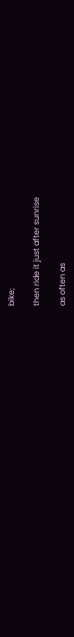bike;

then ride it just after sunrise

as often as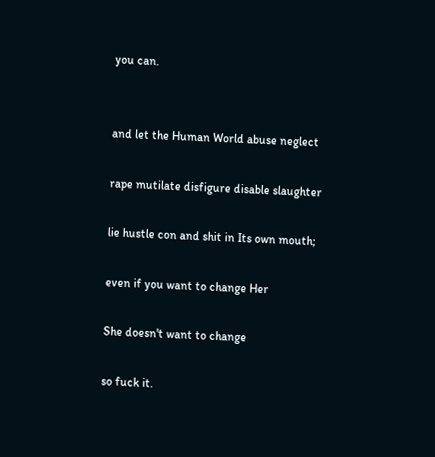you can.


and let the Human World abuse neglect

rape mutilate disfigure disable slaughter

lie hustle con and shit in Its own mouth;

even if you want to change Her

She doesn't want to change

so fuck it.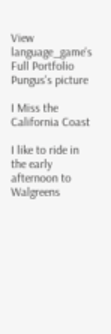View language_game's Full Portfolio
Pungus's picture

I Miss the California Coast

I like to ride in the early afternoon to Walgreens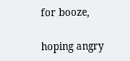for booze,

hoping angry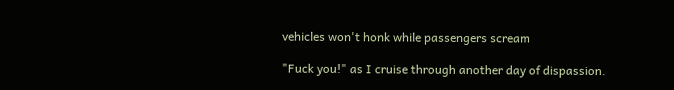vehicles won't honk while passengers scream

"Fuck you!" as I cruise through another day of dispassion.